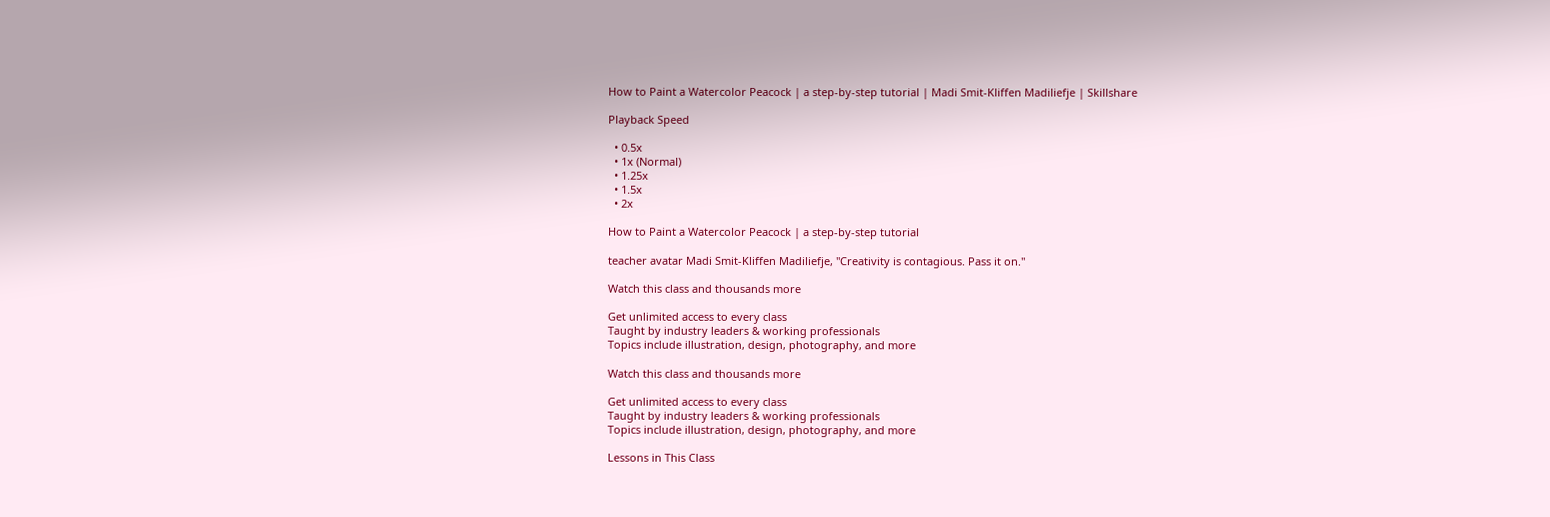How to Paint a Watercolor Peacock | a step-by-step tutorial | Madi Smit-Kliffen Madiliefje | Skillshare

Playback Speed

  • 0.5x
  • 1x (Normal)
  • 1.25x
  • 1.5x
  • 2x

How to Paint a Watercolor Peacock | a step-by-step tutorial

teacher avatar Madi Smit-Kliffen Madiliefje, "Creativity is contagious. Pass it on."

Watch this class and thousands more

Get unlimited access to every class
Taught by industry leaders & working professionals
Topics include illustration, design, photography, and more

Watch this class and thousands more

Get unlimited access to every class
Taught by industry leaders & working professionals
Topics include illustration, design, photography, and more

Lessons in This Class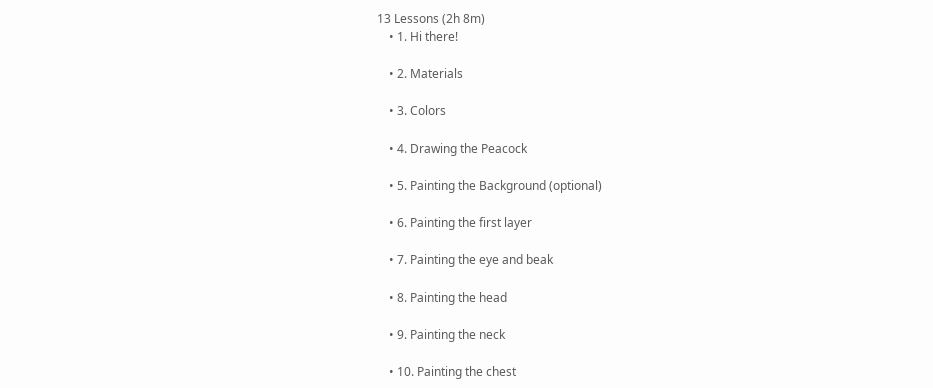13 Lessons (2h 8m)
    • 1. Hi there!

    • 2. Materials

    • 3. Colors

    • 4. Drawing the Peacock

    • 5. Painting the Background (optional)

    • 6. Painting the first layer

    • 7. Painting the eye and beak

    • 8. Painting the head

    • 9. Painting the neck

    • 10. Painting the chest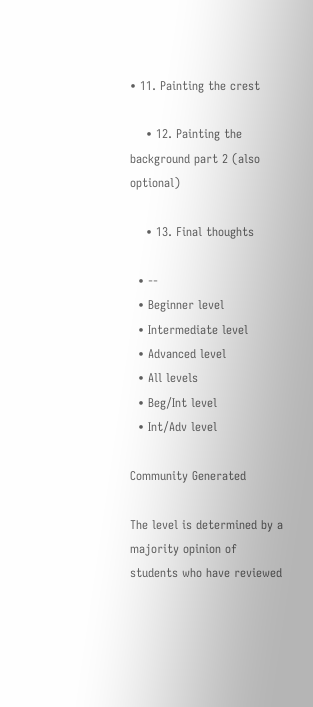• 11. Painting the crest

    • 12. Painting the background part 2 (also optional)

    • 13. Final thoughts

  • --
  • Beginner level
  • Intermediate level
  • Advanced level
  • All levels
  • Beg/Int level
  • Int/Adv level

Community Generated

The level is determined by a majority opinion of students who have reviewed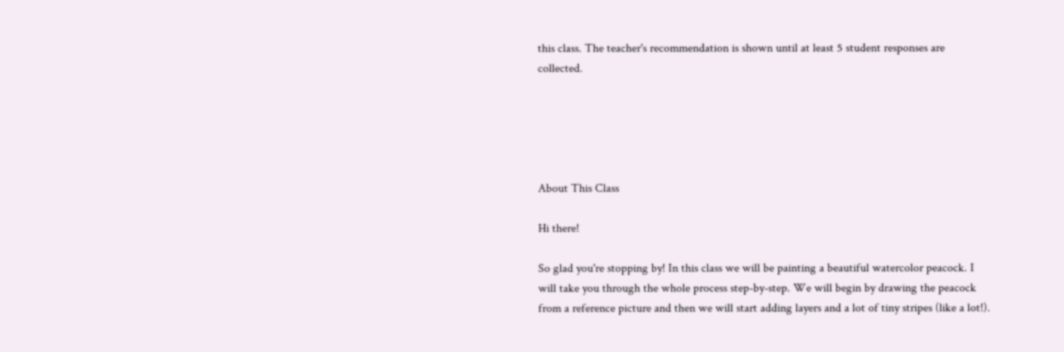this class. The teacher's recommendation is shown until at least 5 student responses are collected.





About This Class

Hi there!

So glad you're stopping by! In this class we will be painting a beautiful watercolor peacock. I will take you through the whole process step-by-step. We will begin by drawing the peacock from a reference picture and then we will start adding layers and a lot of tiny stripes (like a lot!).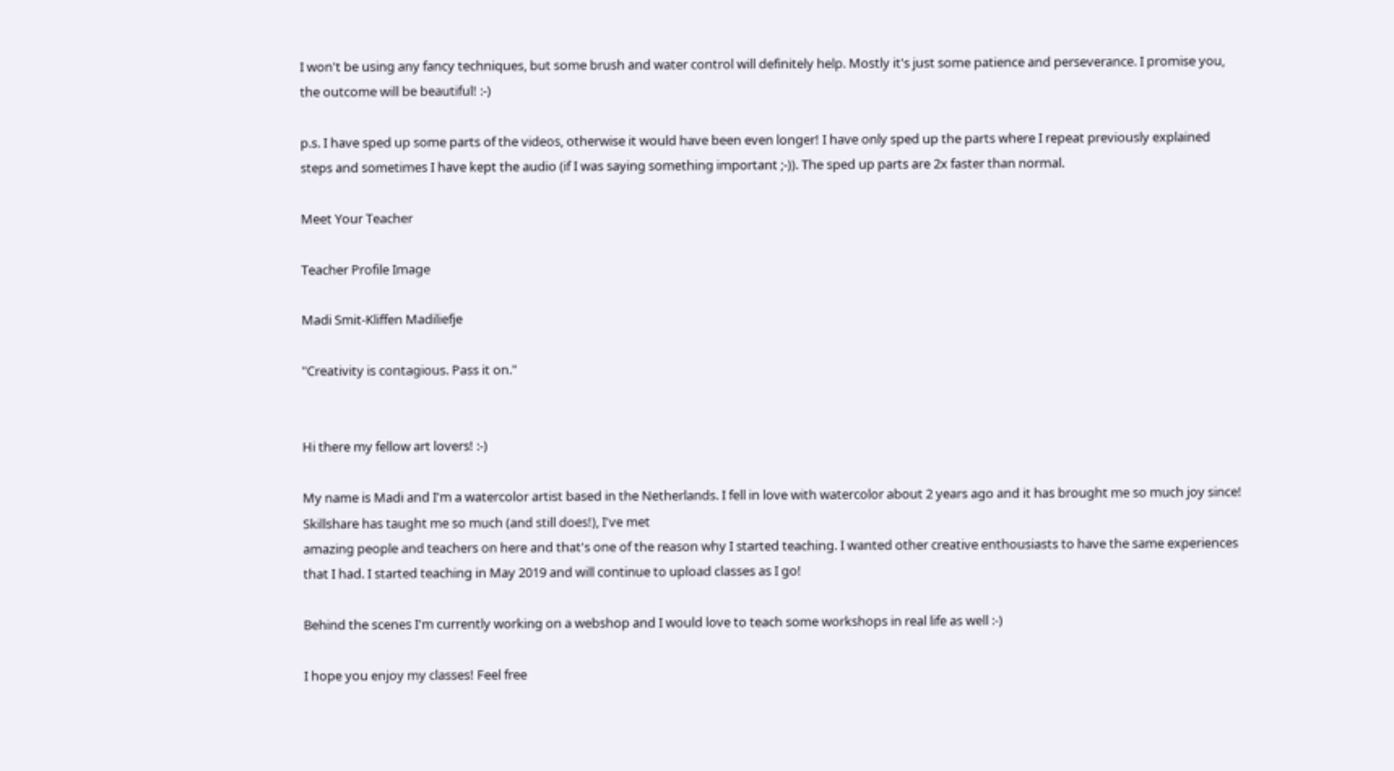I won't be using any fancy techniques, but some brush and water control will definitely help. Mostly it's just some patience and perseverance. I promise you, the outcome will be beautiful! :-)

p.s. I have sped up some parts of the videos, otherwise it would have been even longer! I have only sped up the parts where I repeat previously explained steps and sometimes I have kept the audio (if I was saying something important ;-)). The sped up parts are 2x faster than normal.

Meet Your Teacher

Teacher Profile Image

Madi Smit-Kliffen Madiliefje

"Creativity is contagious. Pass it on."


Hi there my fellow art lovers! :-)

My name is Madi and I'm a watercolor artist based in the Netherlands. I fell in love with watercolor about 2 years ago and it has brought me so much joy since! Skillshare has taught me so much (and still does!), I've met
amazing people and teachers on here and that's one of the reason why I started teaching. I wanted other creative enthousiasts to have the same experiences that I had. I started teaching in May 2019 and will continue to upload classes as I go!

Behind the scenes I'm currently working on a webshop and I would love to teach some workshops in real life as well :-)

I hope you enjoy my classes! Feel free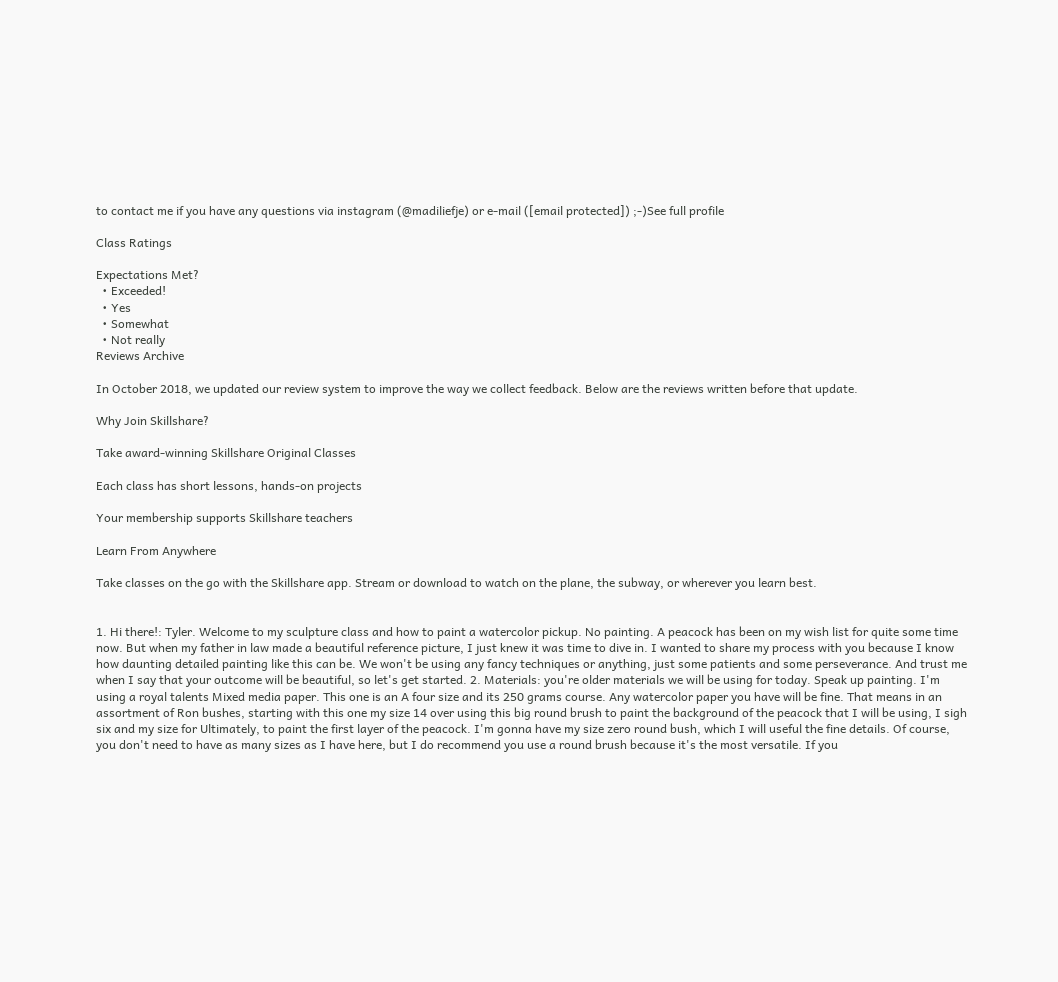to contact me if you have any questions via instagram (@madiliefje) or e-mail ([email protected]) ;-)See full profile

Class Ratings

Expectations Met?
  • Exceeded!
  • Yes
  • Somewhat
  • Not really
Reviews Archive

In October 2018, we updated our review system to improve the way we collect feedback. Below are the reviews written before that update.

Why Join Skillshare?

Take award-winning Skillshare Original Classes

Each class has short lessons, hands-on projects

Your membership supports Skillshare teachers

Learn From Anywhere

Take classes on the go with the Skillshare app. Stream or download to watch on the plane, the subway, or wherever you learn best.


1. Hi there!: Tyler. Welcome to my sculpture class and how to paint a watercolor pickup. No painting. A peacock has been on my wish list for quite some time now. But when my father in law made a beautiful reference picture, I just knew it was time to dive in. I wanted to share my process with you because I know how daunting detailed painting like this can be. We won't be using any fancy techniques or anything, just some patients and some perseverance. And trust me when I say that your outcome will be beautiful, so let's get started. 2. Materials: you're older materials we will be using for today. Speak up painting. I'm using a royal talents Mixed media paper. This one is an A four size and its 250 grams course. Any watercolor paper you have will be fine. That means in an assortment of Ron bushes, starting with this one my size 14 over using this big round brush to paint the background of the peacock that I will be using, I sigh six and my size for Ultimately, to paint the first layer of the peacock. I'm gonna have my size zero round bush, which I will useful the fine details. Of course, you don't need to have as many sizes as I have here, but I do recommend you use a round brush because it's the most versatile. If you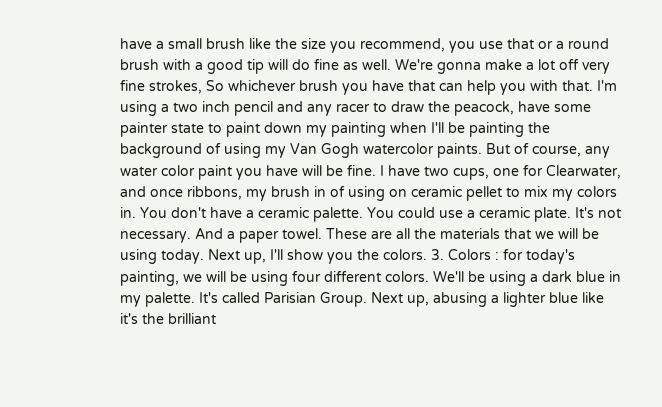have a small brush like the size you recommend, you use that or a round brush with a good tip will do fine as well. We're gonna make a lot off very fine strokes, So whichever brush you have that can help you with that. I'm using a two inch pencil and any racer to draw the peacock, have some painter state to paint down my painting when I'll be painting the background of using my Van Gogh watercolor paints. But of course, any water color paint you have will be fine. I have two cups, one for Clearwater, and once ribbons, my brush in of using on ceramic pellet to mix my colors in. You don't have a ceramic palette. You could use a ceramic plate. It's not necessary. And a paper towel. These are all the materials that we will be using today. Next up, I'll show you the colors. 3. Colors : for today's painting, we will be using four different colors. We'll be using a dark blue in my palette. It's called Parisian Group. Next up, abusing a lighter blue like it's the brilliant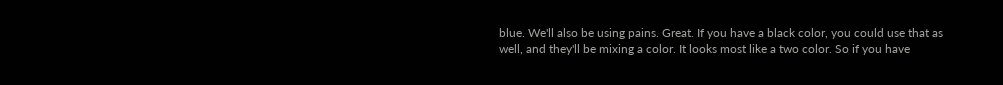blue. We'll also be using pains. Great. If you have a black color, you could use that as well, and they'll be mixing a color. It looks most like a two color. So if you have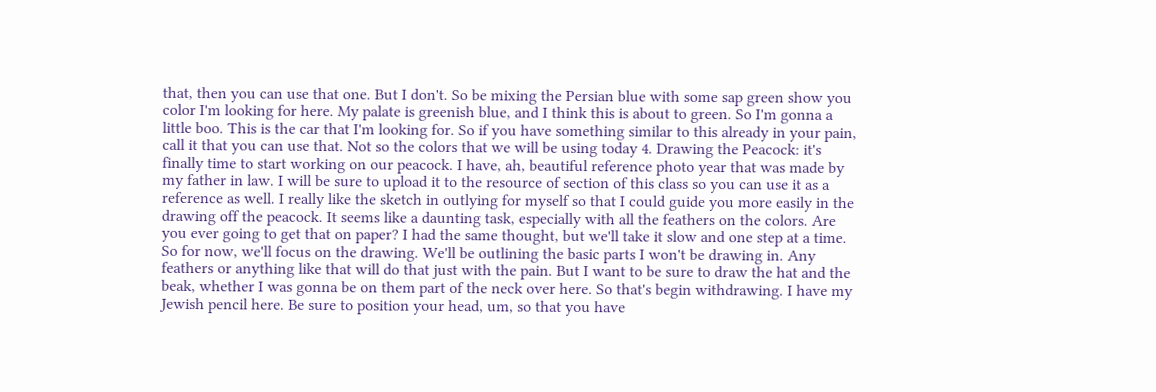that, then you can use that one. But I don't. So be mixing the Persian blue with some sap green show you color I'm looking for here. My palate is greenish blue, and I think this is about to green. So I'm gonna a little boo. This is the car that I'm looking for. So if you have something similar to this already in your pain, call it that you can use that. Not so the colors that we will be using today 4. Drawing the Peacock: it's finally time to start working on our peacock. I have, ah, beautiful reference photo year that was made by my father in law. I will be sure to upload it to the resource of section of this class so you can use it as a reference as well. I really like the sketch in outlying for myself so that I could guide you more easily in the drawing off the peacock. It seems like a daunting task, especially with all the feathers on the colors. Are you ever going to get that on paper? I had the same thought, but we'll take it slow and one step at a time. So for now, we'll focus on the drawing. We'll be outlining the basic parts I won't be drawing in. Any feathers or anything like that will do that just with the pain. But I want to be sure to draw the hat and the beak, whether I was gonna be on them part of the neck over here. So that's begin withdrawing. I have my Jewish pencil here. Be sure to position your head, um, so that you have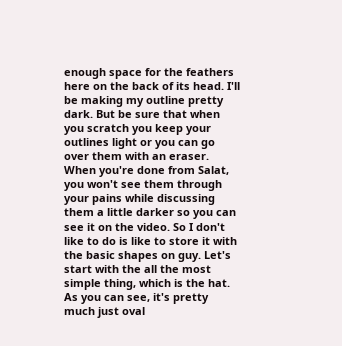enough space for the feathers here on the back of its head. I'll be making my outline pretty dark. But be sure that when you scratch you keep your outlines light or you can go over them with an eraser. When you're done from Salat, you won't see them through your pains while discussing them a little darker so you can see it on the video. So I don't like to do is like to store it with the basic shapes on guy. Let's start with the all the most simple thing, which is the hat. As you can see, it's pretty much just oval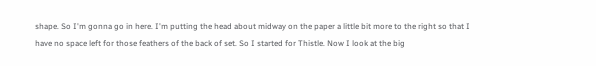shape. So I'm gonna go in here. I'm putting the head about midway on the paper a little bit more to the right so that I have no space left for those feathers of the back of set. So I started for Thistle. Now I look at the big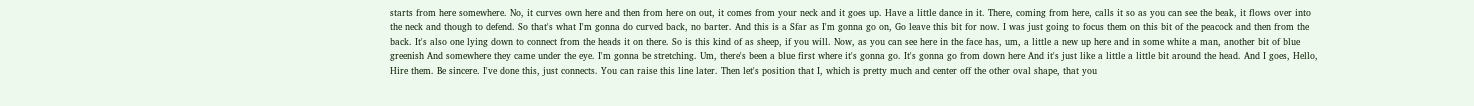starts from here somewhere. No, it curves own here and then from here on out, it comes from your neck and it goes up. Have a little dance in it. There, coming from here, calls it so as you can see the beak, it flows over into the neck and though to defend. So that's what I'm gonna do curved back, no barter. And this is a Sfar as I'm gonna go on, Go leave this bit for now. I was just going to focus them on this bit of the peacock and then from the back. It's also one lying down to connect from the heads it on there. So is this kind of as sheep, if you will. Now, as you can see here in the face has, um, a little a new up here and in some white a man, another bit of blue greenish And somewhere they came under the eye. I'm gonna be stretching. Um, there's been a blue first where it's gonna go. It's gonna go from down here And it's just like a little a little bit around the head. And I goes, Hello, Hire them. Be sincere. I've done this, just connects. You can raise this line later. Then let's position that I, which is pretty much and center off the other oval shape, that you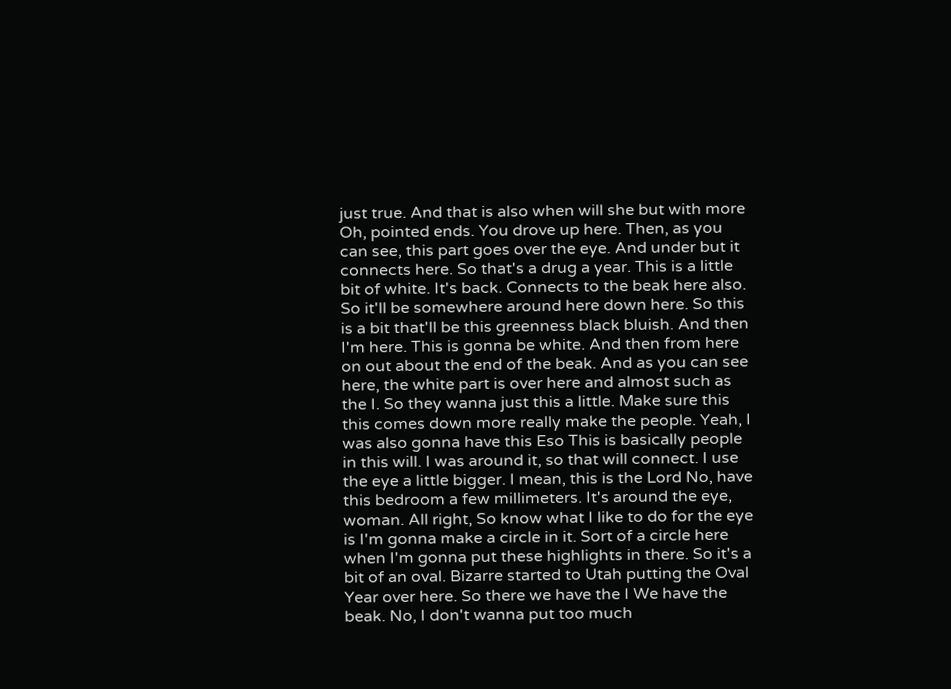just true. And that is also when will she but with more Oh, pointed ends. You drove up here. Then, as you can see, this part goes over the eye. And under but it connects here. So that's a drug a year. This is a little bit of white. It's back. Connects to the beak here also. So it'll be somewhere around here down here. So this is a bit that'll be this greenness black bluish. And then I'm here. This is gonna be white. And then from here on out about the end of the beak. And as you can see here, the white part is over here and almost such as the I. So they wanna just this a little. Make sure this this comes down more really make the people. Yeah, I was also gonna have this Eso This is basically people in this will. I was around it, so that will connect. I use the eye a little bigger. I mean, this is the Lord No, have this bedroom a few millimeters. It's around the eye, woman. All right, So know what I like to do for the eye is I'm gonna make a circle in it. Sort of a circle here when I'm gonna put these highlights in there. So it's a bit of an oval. Bizarre started to Utah putting the Oval Year over here. So there we have the I We have the beak. No, I don't wanna put too much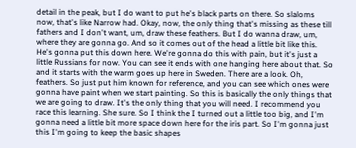detail in the peak, but I do want to put he's black parts on there. So slaloms now, that's like Narrow had. Okay, now, the only thing that's missing as these till fathers and I don't want, um, draw these feathers. But I do wanna draw, um, where they are gonna go. And so it comes out of the head a little bit like this. He's gonna put this down here. We're gonna do this with pain, but it's just a little Russians for now. You can see it ends with one hanging here about that. So and it starts with the warm goes up here in Sweden. There are a look. Oh, feathers. So just put him known for reference, and you can see which ones were gonna have paint when we start painting. So this is basically the only things that we are going to draw. It's the only thing that you will need. I recommend you race this learning. She sure. So I think the I turned out a little too big, and I'm gonna need a little bit more space down here for the iris part. So I'm gonna just this I'm going to keep the basic shapes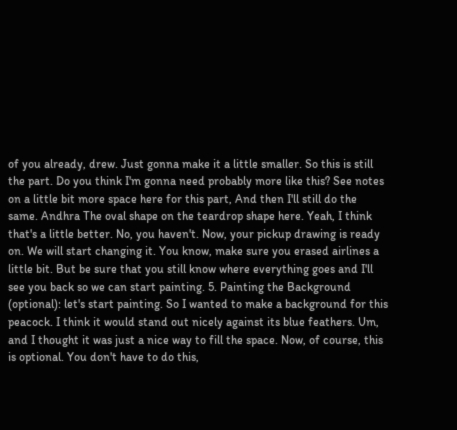of you already, drew. Just gonna make it a little smaller. So this is still the part. Do you think I'm gonna need probably more like this? See notes on a little bit more space here for this part, And then I'll still do the same. Andhra The oval shape on the teardrop shape here. Yeah, I think that's a little better. No, you haven't. Now, your pickup drawing is ready on. We will start changing it. You know, make sure you erased airlines a little bit. But be sure that you still know where everything goes and I'll see you back so we can start painting. 5. Painting the Background (optional): let's start painting. So I wanted to make a background for this peacock. I think it would stand out nicely against its blue feathers. Um, and I thought it was just a nice way to fill the space. Now, of course, this is optional. You don't have to do this,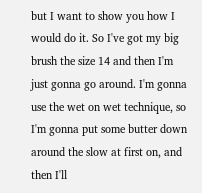but I want to show you how I would do it. So I've got my big brush the size 14 and then I'm just gonna go around. I'm gonna use the wet on wet technique, so I'm gonna put some butter down around the slow at first on, and then I'll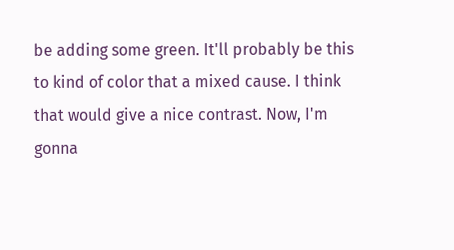be adding some green. It'll probably be this to kind of color that a mixed cause. I think that would give a nice contrast. Now, I'm gonna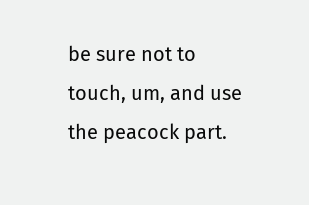be sure not to touch, um, and use the peacock part.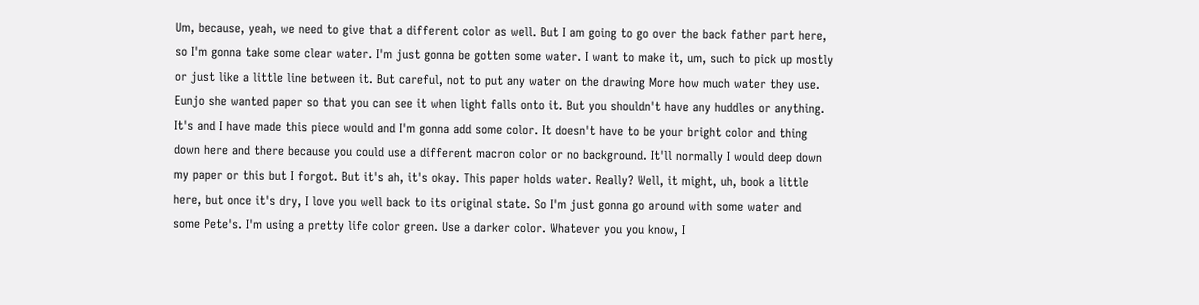Um, because, yeah, we need to give that a different color as well. But I am going to go over the back father part here, so I'm gonna take some clear water. I'm just gonna be gotten some water. I want to make it, um, such to pick up mostly or just like a little line between it. But careful, not to put any water on the drawing More how much water they use. Eunjo she wanted paper so that you can see it when light falls onto it. But you shouldn't have any huddles or anything. It's and I have made this piece would and I'm gonna add some color. It doesn't have to be your bright color and thing down here and there because you could use a different macron color or no background. It'll normally I would deep down my paper or this but I forgot. But it's ah, it's okay. This paper holds water. Really? Well, it might, uh, book a little here, but once it's dry, I love you well back to its original state. So I'm just gonna go around with some water and some Pete's. I'm using a pretty life color green. Use a darker color. Whatever you you know, I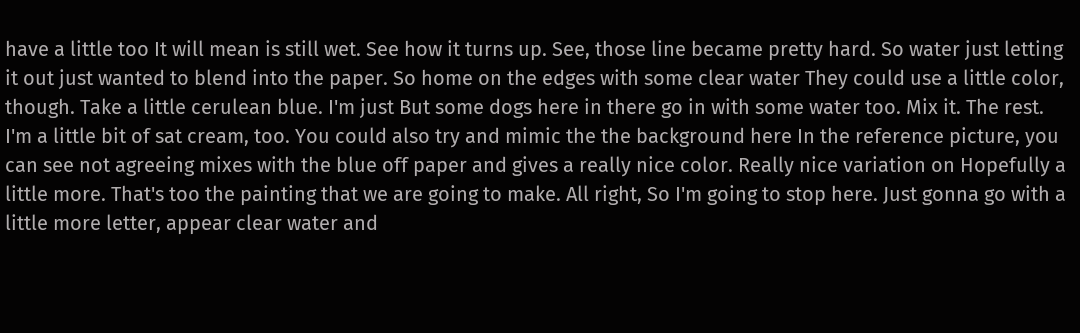have a little too It will mean is still wet. See how it turns up. See, those line became pretty hard. So water just letting it out just wanted to blend into the paper. So home on the edges with some clear water They could use a little color, though. Take a little cerulean blue. I'm just But some dogs here in there go in with some water too. Mix it. The rest. I'm a little bit of sat cream, too. You could also try and mimic the the background here In the reference picture, you can see not agreeing mixes with the blue off paper and gives a really nice color. Really nice variation on Hopefully a little more. That's too the painting that we are going to make. All right, So I'm going to stop here. Just gonna go with a little more letter, appear clear water and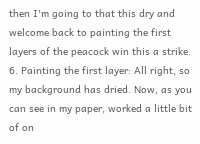then I'm going to that this dry and welcome back to painting the first layers of the peacock win this a strike. 6. Painting the first layer: All right, so my background has dried. Now, as you can see in my paper, worked a little bit of on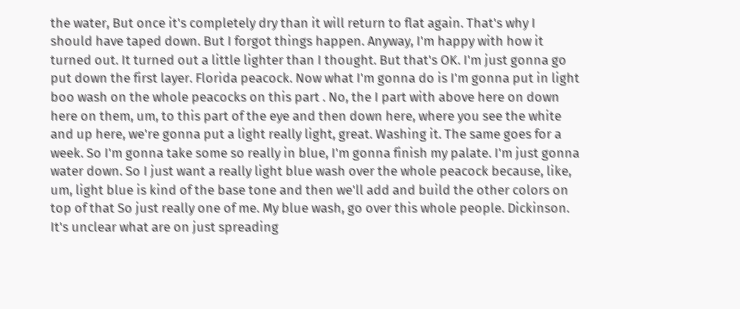the water, But once it's completely dry than it will return to flat again. That's why I should have taped down. But I forgot things happen. Anyway, I'm happy with how it turned out. It turned out a little lighter than I thought. But that's OK. I'm just gonna go put down the first layer. Florida peacock. Now what I'm gonna do is I'm gonna put in light boo wash on the whole peacocks on this part . No, the I part with above here on down here on them, um, to this part of the eye and then down here, where you see the white and up here, we're gonna put a light really light, great. Washing it. The same goes for a week. So I'm gonna take some so really in blue, I'm gonna finish my palate. I'm just gonna water down. So I just want a really light blue wash over the whole peacock because, like, um, light blue is kind of the base tone and then we'll add and build the other colors on top of that So just really one of me. My blue wash, go over this whole people. Dickinson. It's unclear what are on just spreading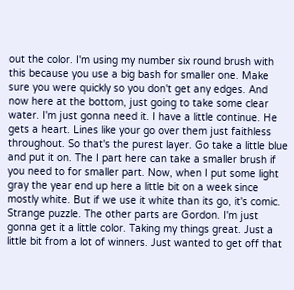out the color. I'm using my number six round brush with this because you use a big bash for smaller one. Make sure you were quickly so you don't get any edges. And now here at the bottom, just going to take some clear water. I'm just gonna need it. I have a little continue. He gets a heart. Lines like your go over them just faithless throughout. So that's the purest layer. Go take a little blue and put it on. The I part here can take a smaller brush if you need to for smaller part. Now, when I put some light gray the year end up here a little bit on a week since mostly white. But if we use it white than its go, it's comic. Strange puzzle. The other parts are Gordon. I'm just gonna get it a little color. Taking my things great. Just a little bit from a lot of winners. Just wanted to get off that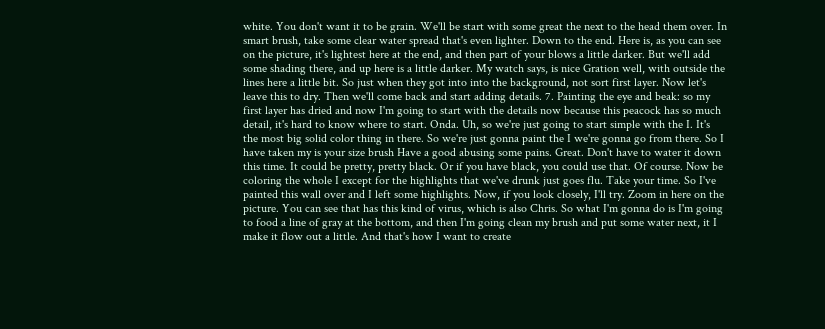white. You don't want it to be grain. We'll be start with some great the next to the head them over. In smart brush, take some clear water spread that's even lighter. Down to the end. Here is, as you can see on the picture, it's lightest here at the end, and then part of your blows a little darker. But we'll add some shading there, and up here is a little darker. My watch says, is nice Gration well, with outside the lines here a little bit. So just when they got into into the background, not sort first layer. Now let's leave this to dry. Then we'll come back and start adding details. 7. Painting the eye and beak: so my first layer has dried and now I'm going to start with the details now because this peacock has so much detail, it's hard to know where to start. Onda. Uh, so we're just going to start simple with the I. It's the most big solid color thing in there. So we're just gonna paint the I we're gonna go from there. So I have taken my is your size brush Have a good abusing some pains. Great. Don't have to water it down this time. It could be pretty, pretty black. Or if you have black, you could use that. Of course. Now be coloring the whole I except for the highlights that we've drunk just goes flu. Take your time. So I've painted this wall over and I left some highlights. Now, if you look closely, I'll try. Zoom in here on the picture. You can see that has this kind of virus, which is also Chris. So what I'm gonna do is I'm going to food a line of gray at the bottom, and then I'm going clean my brush and put some water next, it I make it flow out a little. And that's how I want to create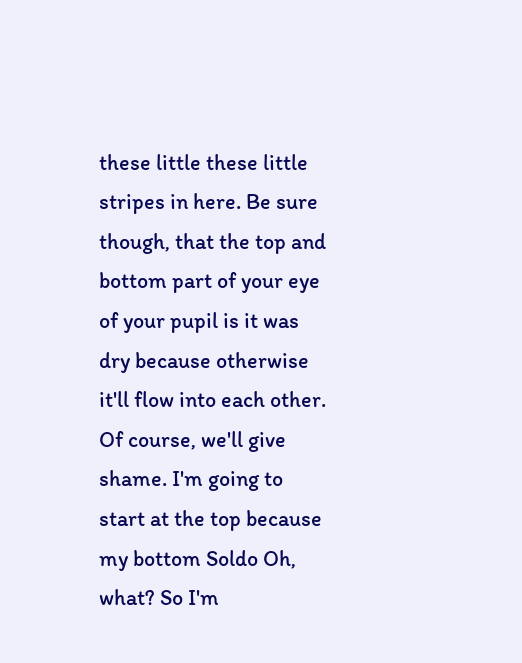these little these little stripes in here. Be sure though, that the top and bottom part of your eye of your pupil is it was dry because otherwise it'll flow into each other. Of course, we'll give shame. I'm going to start at the top because my bottom Soldo Oh, what? So I'm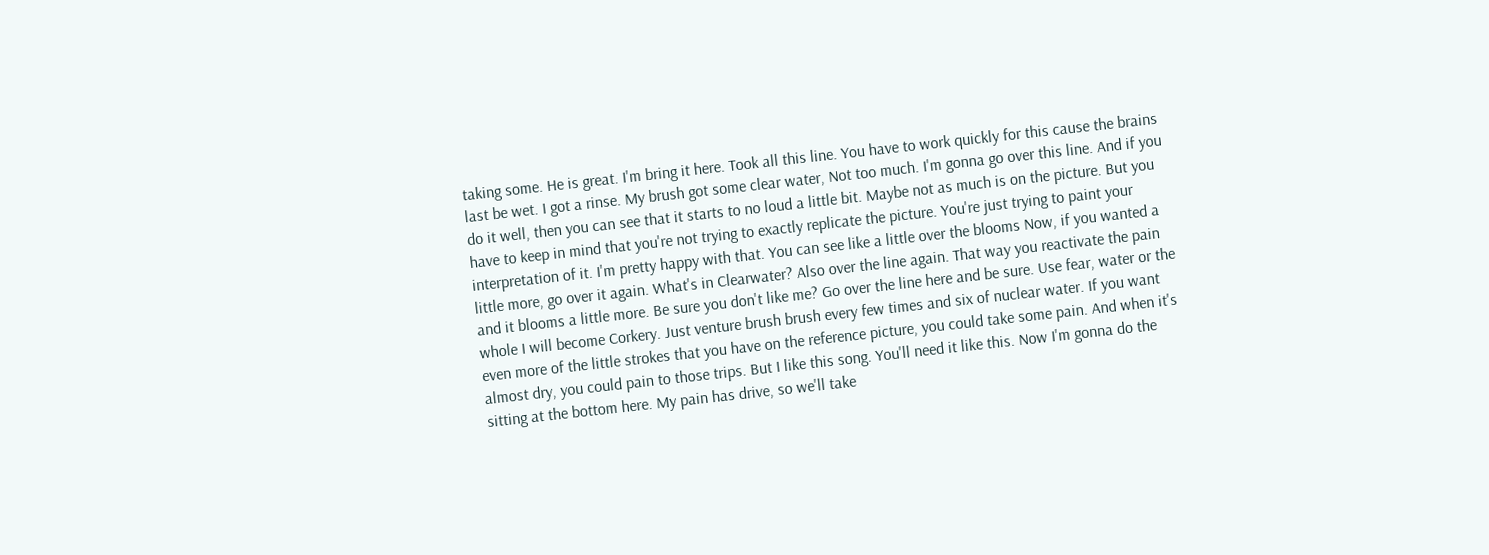taking some. He is great. I'm bring it here. Took all this line. You have to work quickly for this cause the brains last be wet. I got a rinse. My brush got some clear water, Not too much. I'm gonna go over this line. And if you do it well, then you can see that it starts to no loud a little bit. Maybe not as much is on the picture. But you have to keep in mind that you're not trying to exactly replicate the picture. You're just trying to paint your interpretation of it. I'm pretty happy with that. You can see like a little over the blooms Now, if you wanted a little more, go over it again. What's in Clearwater? Also over the line again. That way you reactivate the pain and it blooms a little more. Be sure you don't like me? Go over the line here and be sure. Use fear, water or the whole I will become Corkery. Just venture brush brush every few times and six of nuclear water. If you want even more of the little strokes that you have on the reference picture, you could take some pain. And when it's almost dry, you could pain to those trips. But I like this song. You'll need it like this. Now I'm gonna do the sitting at the bottom here. My pain has drive, so we'll take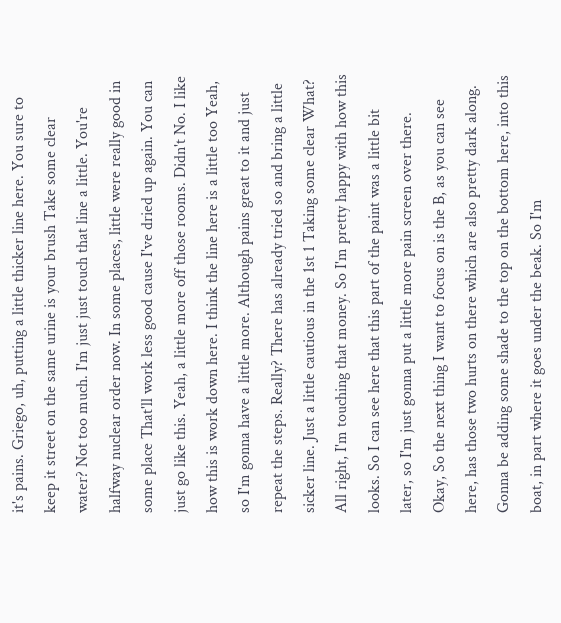it's pains. Griego, uh, putting a little thicker line here. You sure to keep it street on the same urine is your brush Take some clear water? Not too much. I'm just just touch that line a little. You're halfway nuclear order now. In some places, little were really good in some place That'll work less good cause I've dried up again. You can just go like this. Yeah, a little more off those rooms. Didn't No. I like how this is work down here. I think the line here is a little too Yeah, so I'm gonna have a little more. Although pains great to it and just repeat the steps. Really? There has already tried so and bring a little sicker line. Just a little cautious in the 1st 1 Taking some clear What? All right, I'm touching that money. So I'm pretty happy with how this looks. So I can see here that this part of the paint was a little bit later, so I'm just gonna put a little more pain screen over there. Okay, So the next thing I want to focus on is the B, as you can see here, has those two hurts on there which are also pretty dark along. Gonna be adding some shade to the top on the bottom here, into this boat, in part where it goes under the beak. So I'm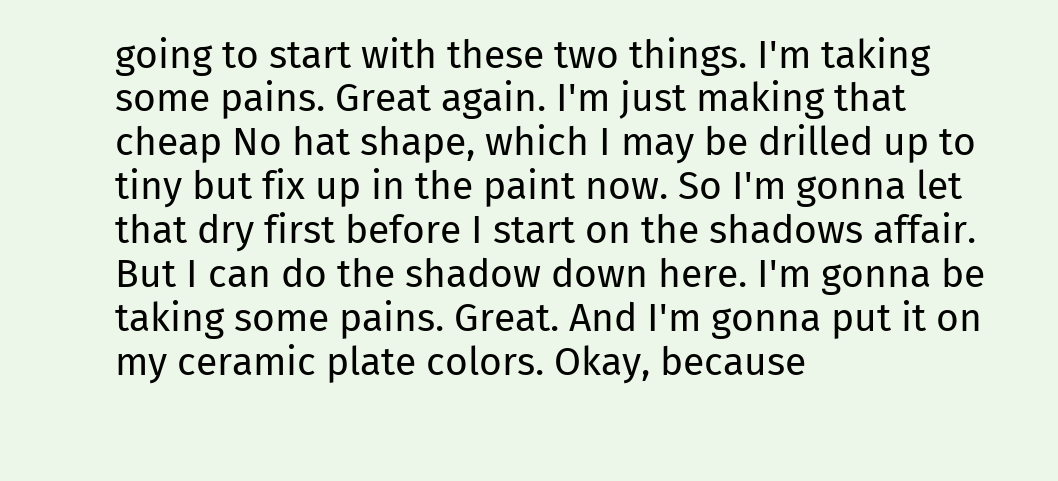going to start with these two things. I'm taking some pains. Great again. I'm just making that cheap No hat shape, which I may be drilled up to tiny but fix up in the paint now. So I'm gonna let that dry first before I start on the shadows affair. But I can do the shadow down here. I'm gonna be taking some pains. Great. And I'm gonna put it on my ceramic plate colors. Okay, because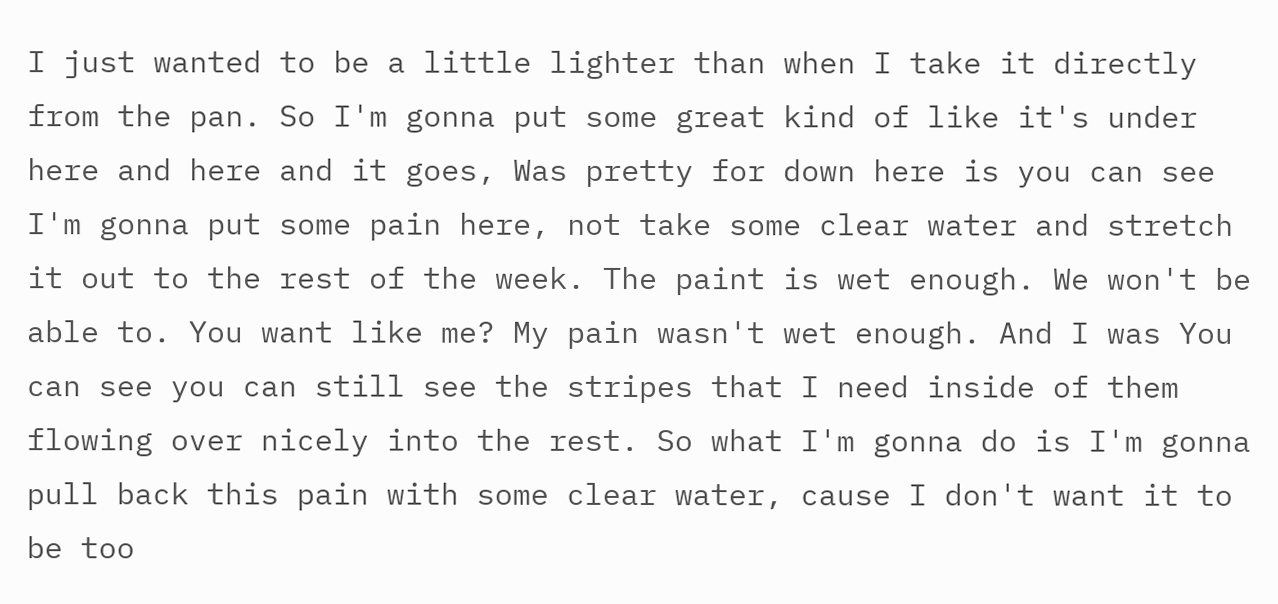I just wanted to be a little lighter than when I take it directly from the pan. So I'm gonna put some great kind of like it's under here and here and it goes, Was pretty for down here is you can see I'm gonna put some pain here, not take some clear water and stretch it out to the rest of the week. The paint is wet enough. We won't be able to. You want like me? My pain wasn't wet enough. And I was You can see you can still see the stripes that I need inside of them flowing over nicely into the rest. So what I'm gonna do is I'm gonna pull back this pain with some clear water, cause I don't want it to be too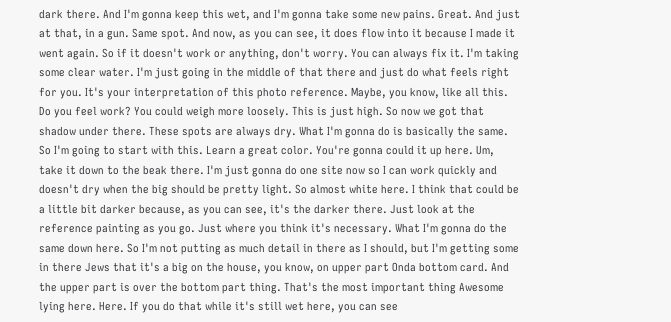dark there. And I'm gonna keep this wet, and I'm gonna take some new pains. Great. And just at that, in a gun. Same spot. And now, as you can see, it does flow into it because I made it went again. So if it doesn't work or anything, don't worry. You can always fix it. I'm taking some clear water. I'm just going in the middle of that there and just do what feels right for you. It's your interpretation of this photo reference. Maybe, you know, like all this. Do you feel work? You could weigh more loosely. This is just high. So now we got that shadow under there. These spots are always dry. What I'm gonna do is basically the same. So I'm going to start with this. Learn a great color. You're gonna could it up here. Um, take it down to the beak there. I'm just gonna do one site now so I can work quickly and doesn't dry when the big should be pretty light. So almost white here. I think that could be a little bit darker because, as you can see, it's the darker there. Just look at the reference painting as you go. Just where you think it's necessary. What I'm gonna do the same down here. So I'm not putting as much detail in there as I should, but I'm getting some in there Jews that it's a big on the house, you know, on upper part Onda bottom card. And the upper part is over the bottom part thing. That's the most important thing Awesome lying here. Here. If you do that while it's still wet here, you can see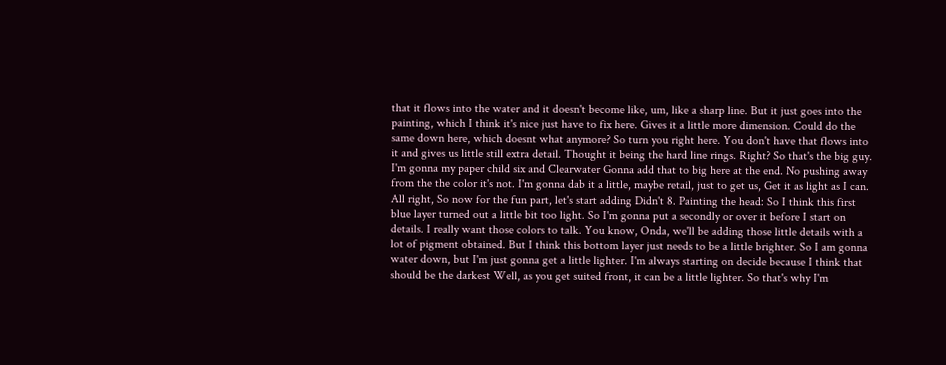that it flows into the water and it doesn't become like, um, like a sharp line. But it just goes into the painting, which I think it's nice just have to fix here. Gives it a little more dimension. Could do the same down here, which doesnt what anymore? So turn you right here. You don't have that flows into it and gives us little still extra detail. Thought it being the hard line rings. Right? So that's the big guy. I'm gonna my paper child six and Clearwater Gonna add that to big here at the end. No pushing away from the the color it's not. I'm gonna dab it a little, maybe retail, just to get us, Get it as light as I can. All right, So now for the fun part, let's start adding Didn't 8. Painting the head: So I think this first blue layer turned out a little bit too light. So I'm gonna put a secondly or over it before I start on details. I really want those colors to talk. You know, Onda, we'll be adding those little details with a lot of pigment obtained. But I think this bottom layer just needs to be a little brighter. So I am gonna water down, but I'm just gonna get a little lighter. I'm always starting on decide because I think that should be the darkest Well, as you get suited front, it can be a little lighter. So that's why I'm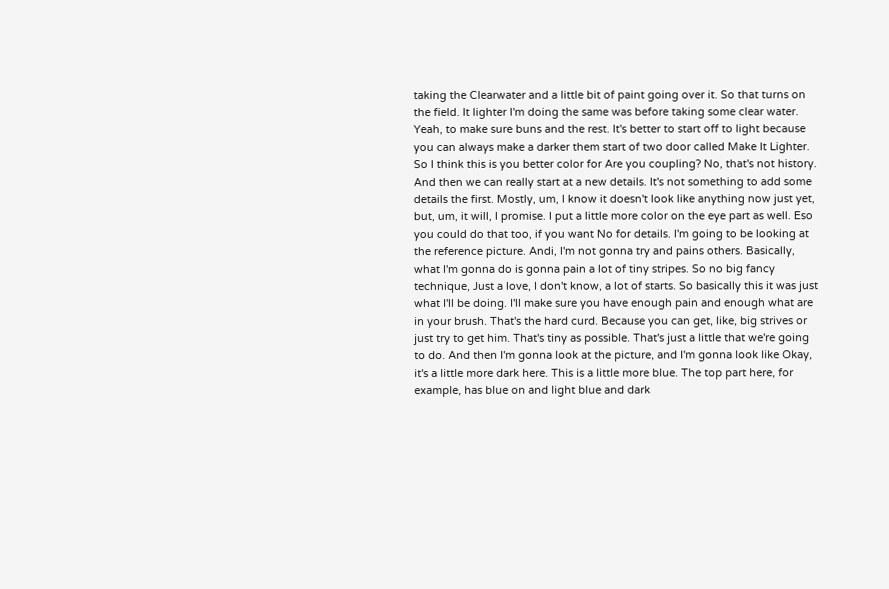taking the Clearwater and a little bit of paint going over it. So that turns on the field. It lighter I'm doing the same was before taking some clear water. Yeah, to make sure buns and the rest. It's better to start off to light because you can always make a darker them start of two door called Make It Lighter. So I think this is you better color for Are you coupling? No, that's not history. And then we can really start at a new details. It's not something to add some details the first. Mostly, um, I know it doesn't look like anything now just yet, but, um, it will, I promise. I put a little more color on the eye part as well. Eso you could do that too, if you want No for details. I'm going to be looking at the reference picture. Andi, I'm not gonna try and pains others. Basically, what I'm gonna do is gonna pain a lot of tiny stripes. So no big fancy technique, Just a love, I don't know, a lot of starts. So basically this it was just what I'll be doing. I'll make sure you have enough pain and enough what are in your brush. That's the hard curd. Because you can get, like, big strives or just try to get him. That's tiny as possible. That's just a little that we're going to do. And then I'm gonna look at the picture, and I'm gonna look like Okay, it's a little more dark here. This is a little more blue. The top part here, for example, has blue on and light blue and dark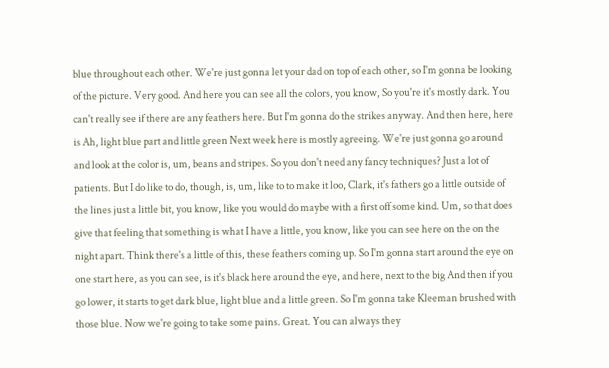blue throughout each other. We're just gonna let your dad on top of each other, so I'm gonna be looking of the picture. Very good. And here you can see all the colors, you know, So you're it's mostly dark. You can't really see if there are any feathers here. But I'm gonna do the strikes anyway. And then here, here is Ah, light blue part and little green Next week here is mostly agreeing. We're just gonna go around and look at the color is, um, beans and stripes. So you don't need any fancy techniques? Just a lot of patients. But I do like to do, though, is, um, like to to make it loo, Clark, it's fathers go a little outside of the lines just a little bit, you know, like you would do maybe with a first off some kind. Um, so that does give that feeling that something is what I have a little, you know, like you can see here on the on the night apart. Think there's a little of this, these feathers coming up. So I'm gonna start around the eye on one start here, as you can see, is it's black here around the eye, and here, next to the big And then if you go lower, it starts to get dark blue, light blue and a little green. So I'm gonna take Kleeman brushed with those blue. Now we're going to take some pains. Great. You can always they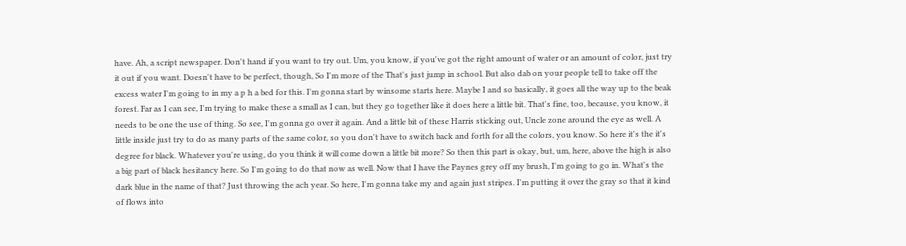have. Ah, a script newspaper. Don't hand if you want to try out. Um, you know, if you've got the right amount of water or an amount of color, just try it out if you want. Doesn't have to be perfect, though, So I'm more of the That's just jump in school. But also dab on your people tell to take off the excess water I'm going to in my a p h a bed for this. I'm gonna start by winsome starts here. Maybe I and so basically, it goes all the way up to the beak forest. Far as I can see, I'm trying to make these a small as I can, but they go together like it does here a little bit. That's fine, too, because, you know, it needs to be one the use of thing. So see, I'm gonna go over it again. And a little bit of these Harris sticking out, Uncle zone around the eye as well. A little inside just try to do as many parts of the same color, so you don't have to switch back and forth for all the colors, you know. So here it's the it's degree for black. Whatever you're using, do you think it will come down a little bit more? So then this part is okay, but, um, here, above the high is also a big part of black hesitancy here. So I'm going to do that now as well. Now that I have the Paynes grey off my brush, I'm going to go in. What's the dark blue in the name of that? Just throwing the ach year. So here, I'm gonna take my and again just stripes. I'm putting it over the gray so that it kind of flows into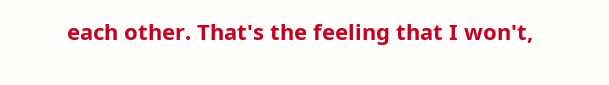each other. That's the feeling that I won't,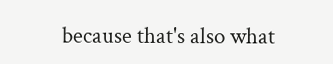because that's also what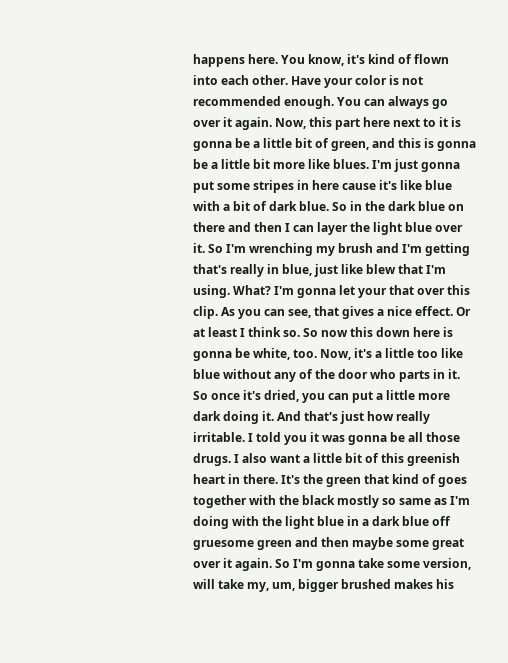happens here. You know, it's kind of flown into each other. Have your color is not recommended enough. You can always go over it again. Now, this part here next to it is gonna be a little bit of green, and this is gonna be a little bit more like blues. I'm just gonna put some stripes in here cause it's like blue with a bit of dark blue. So in the dark blue on there and then I can layer the light blue over it. So I'm wrenching my brush and I'm getting that's really in blue, just like blew that I'm using. What? I'm gonna let your that over this clip. As you can see, that gives a nice effect. Or at least I think so. So now this down here is gonna be white, too. Now, it's a little too like blue without any of the door who parts in it. So once it's dried, you can put a little more dark doing it. And that's just how really irritable. I told you it was gonna be all those drugs. I also want a little bit of this greenish heart in there. It's the green that kind of goes together with the black mostly so same as I'm doing with the light blue in a dark blue off gruesome green and then maybe some great over it again. So I'm gonna take some version, will take my, um, bigger brushed makes his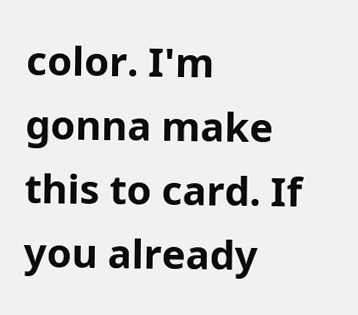color. I'm gonna make this to card. If you already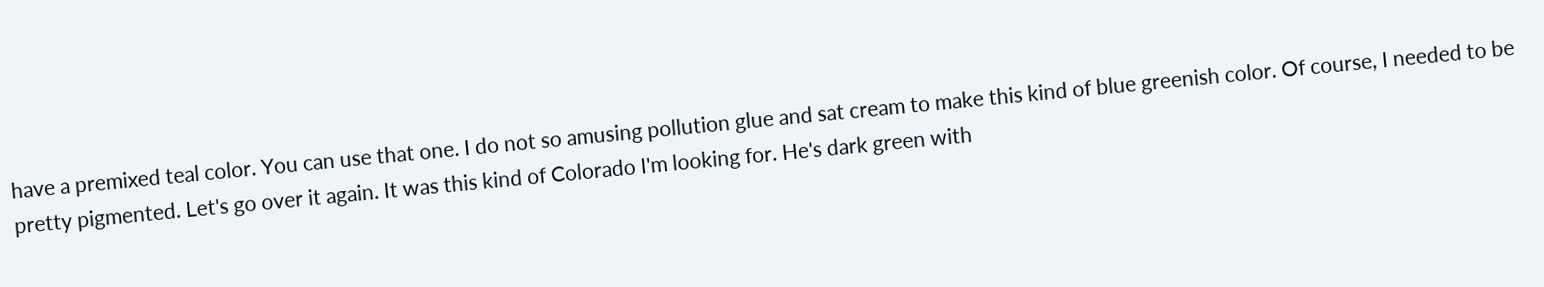have a premixed teal color. You can use that one. I do not so amusing pollution glue and sat cream to make this kind of blue greenish color. Of course, I needed to be pretty pigmented. Let's go over it again. It was this kind of Colorado I'm looking for. He's dark green with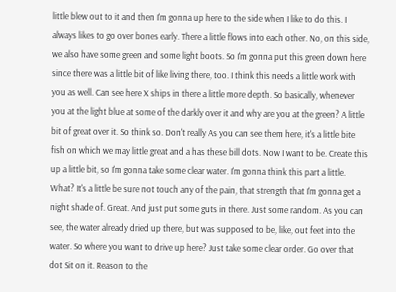little blew out to it and then I'm gonna up here to the side when I like to do this. I always likes to go over bones early. There a little flows into each other. No, on this side, we also have some green and some light boots. So I'm gonna put this green down here since there was a little bit of like living there, too. I think this needs a little work with you as well. Can see here X ships in there a little more depth. So basically, whenever you at the light blue at some of the darkly over it and why are you at the green? A little bit of great over it. So think so. Don't really As you can see them here, it's a little bite fish on which we may little great and a has these bill dots. Now I want to be. Create this up a little bit, so I'm gonna take some clear water. I'm gonna think this part a little. What? It's a little be sure not touch any of the pain, that strength that I'm gonna get a night shade of. Great. And just put some guts in there. Just some random. As you can see, the water already dried up there, but was supposed to be, like, out feet into the water. So where you want to drive up here? Just take some clear order. Go over that dot Sit on it. Reason to the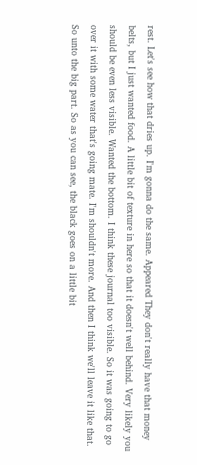rest. Let's see how that dries up. I'm gonna do the same. Appeared They don't really have that money belts, but I just wanted food. A little bit of texture in here so that it doesn't well behind. Very likely you should be even less visible. Wanted the bottom. I think these journal too visible. So it was going to go over it with some water that's going mate. I'm shouldn't more. And then I think we'll leave it like that. So unto the big part. So as you can see, the black goes on a little bit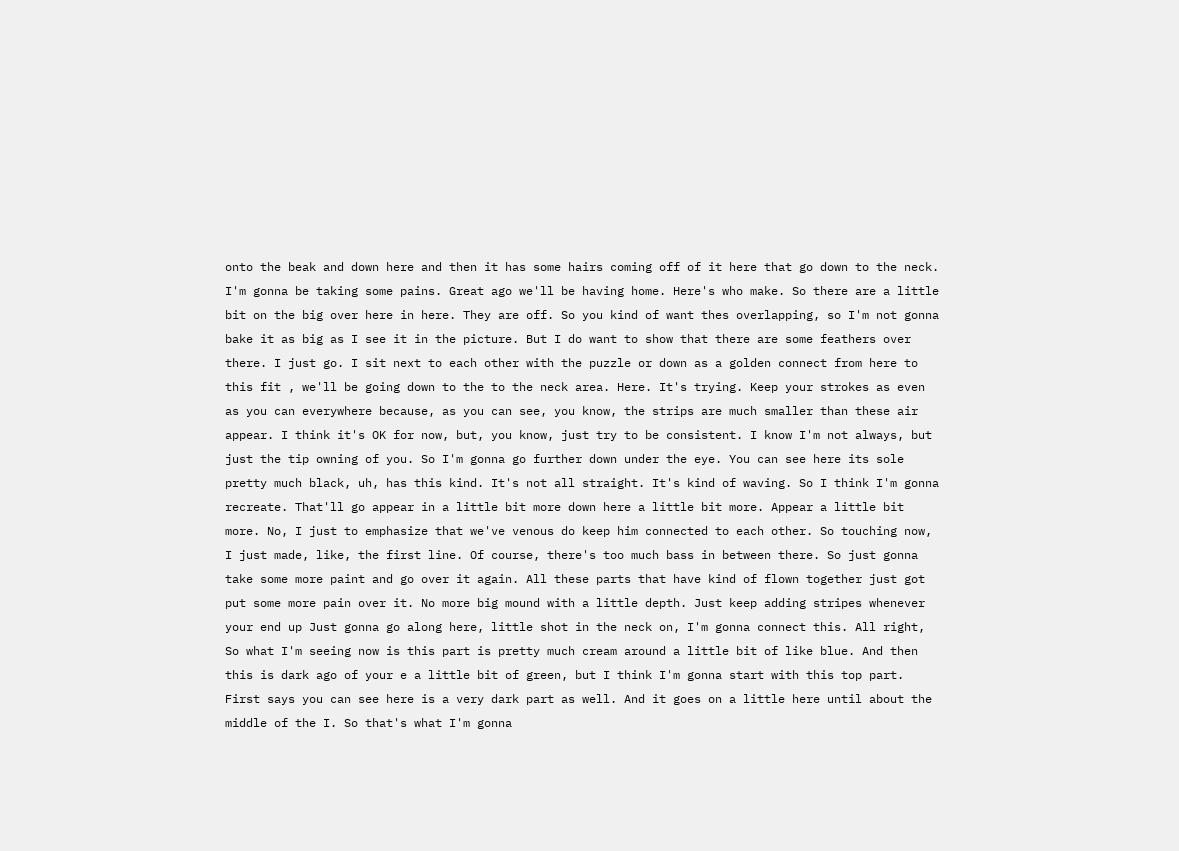onto the beak and down here and then it has some hairs coming off of it here that go down to the neck. I'm gonna be taking some pains. Great ago we'll be having home. Here's who make. So there are a little bit on the big over here in here. They are off. So you kind of want thes overlapping, so I'm not gonna bake it as big as I see it in the picture. But I do want to show that there are some feathers over there. I just go. I sit next to each other with the puzzle or down as a golden connect from here to this fit , we'll be going down to the to the neck area. Here. It's trying. Keep your strokes as even as you can everywhere because, as you can see, you know, the strips are much smaller than these air appear. I think it's OK for now, but, you know, just try to be consistent. I know I'm not always, but just the tip owning of you. So I'm gonna go further down under the eye. You can see here its sole pretty much black, uh, has this kind. It's not all straight. It's kind of waving. So I think I'm gonna recreate. That'll go appear in a little bit more down here a little bit more. Appear a little bit more. No, I just to emphasize that we've venous do keep him connected to each other. So touching now, I just made, like, the first line. Of course, there's too much bass in between there. So just gonna take some more paint and go over it again. All these parts that have kind of flown together just got put some more pain over it. No more big mound with a little depth. Just keep adding stripes whenever your end up Just gonna go along here, little shot in the neck on, I'm gonna connect this. All right, So what I'm seeing now is this part is pretty much cream around a little bit of like blue. And then this is dark ago of your e a little bit of green, but I think I'm gonna start with this top part. First says you can see here is a very dark part as well. And it goes on a little here until about the middle of the I. So that's what I'm gonna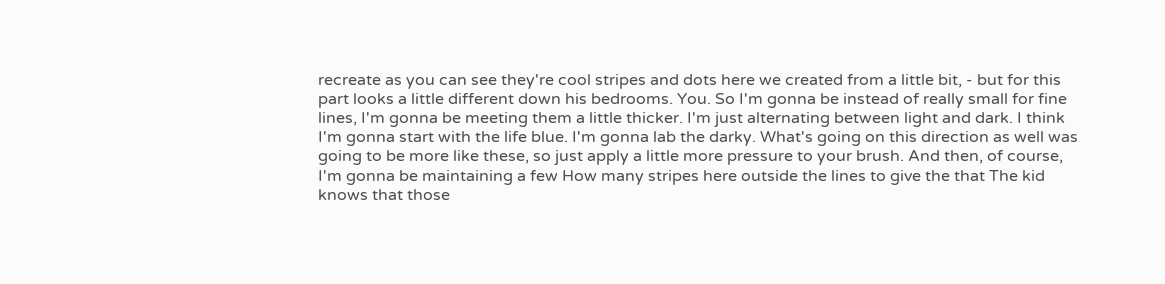recreate as you can see they're cool stripes and dots here we created from a little bit, - but for this part looks a little different down his bedrooms. You. So I'm gonna be instead of really small for fine lines, I'm gonna be meeting them a little thicker. I'm just alternating between light and dark. I think I'm gonna start with the life blue. I'm gonna lab the darky. What's going on this direction as well was going to be more like these, so just apply a little more pressure to your brush. And then, of course, I'm gonna be maintaining a few How many stripes here outside the lines to give the that The kid knows that those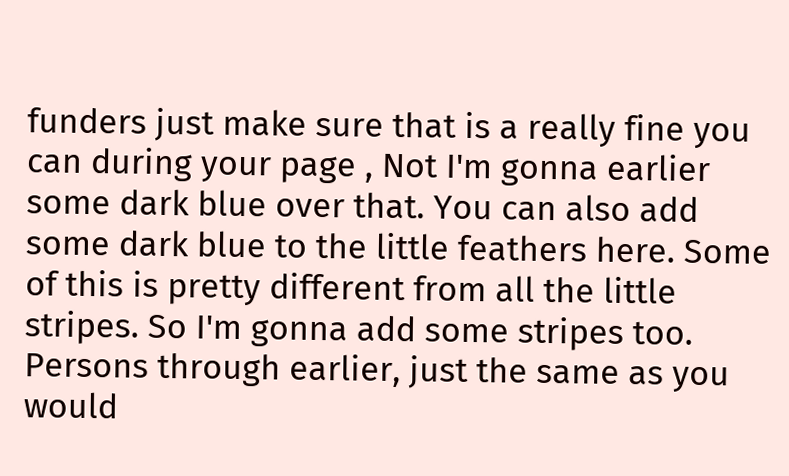funders just make sure that is a really fine you can during your page , Not I'm gonna earlier some dark blue over that. You can also add some dark blue to the little feathers here. Some of this is pretty different from all the little stripes. So I'm gonna add some stripes too. Persons through earlier, just the same as you would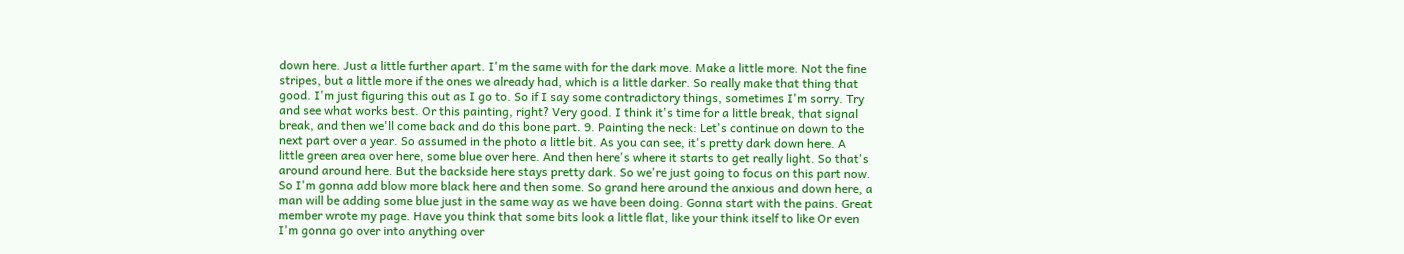down here. Just a little further apart. I'm the same with for the dark move. Make a little more. Not the fine stripes, but a little more if the ones we already had, which is a little darker. So really make that thing that good. I'm just figuring this out as I go to. So if I say some contradictory things, sometimes I'm sorry. Try and see what works best. Or this painting, right? Very good. I think it's time for a little break, that signal break, and then we'll come back and do this bone part. 9. Painting the neck: Let's continue on down to the next part over a year. So assumed in the photo a little bit. As you can see, it's pretty dark down here. A little green area over here, some blue over here. And then here's where it starts to get really light. So that's around around here. But the backside here stays pretty dark. So we're just going to focus on this part now. So I'm gonna add blow more black here and then some. So grand here around the anxious and down here, a man will be adding some blue just in the same way as we have been doing. Gonna start with the pains. Great member wrote my page. Have you think that some bits look a little flat, like your think itself to like Or even I'm gonna go over into anything over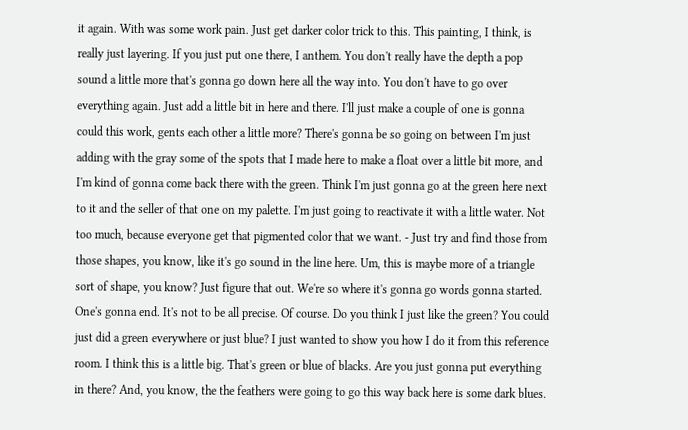it again. With was some work pain. Just get darker color trick to this. This painting, I think, is really just layering. If you just put one there, I anthem. You don't really have the depth a pop sound a little more that's gonna go down here all the way into. You don't have to go over everything again. Just add a little bit in here and there. I'll just make a couple of one is gonna could this work, gents each other a little more? There's gonna be so going on between I'm just adding with the gray some of the spots that I made here to make a float over a little bit more, and I'm kind of gonna come back there with the green. Think I'm just gonna go at the green here next to it and the seller of that one on my palette. I'm just going to reactivate it with a little water. Not too much, because everyone get that pigmented color that we want. - Just try and find those from those shapes, you know, like it's go sound in the line here. Um, this is maybe more of a triangle sort of shape, you know? Just figure that out. We're so where it's gonna go words gonna started. One's gonna end. It's not to be all precise. Of course. Do you think I just like the green? You could just did a green everywhere or just blue? I just wanted to show you how I do it from this reference room. I think this is a little big. That's green or blue of blacks. Are you just gonna put everything in there? And, you know, the the feathers were going to go this way back here is some dark blues.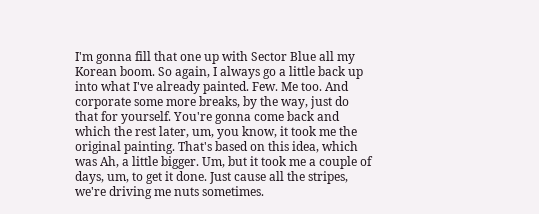I'm gonna fill that one up with Sector Blue all my Korean boom. So again, I always go a little back up into what I've already painted. Few. Me too. And corporate some more breaks, by the way, just do that for yourself. You're gonna come back and which the rest later, um, you know, it took me the original painting. That's based on this idea, which was Ah, a little bigger. Um, but it took me a couple of days, um, to get it done. Just cause all the stripes, we're driving me nuts sometimes.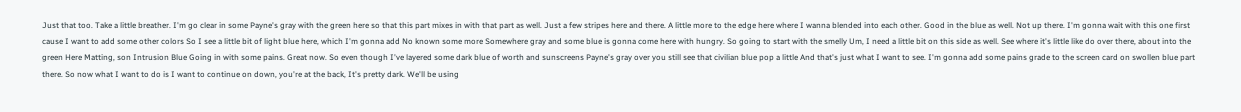Just that too. Take a little breather. I'm go clear in some Payne's gray with the green here so that this part mixes in with that part as well. Just a few stripes here and there. A little more to the edge here where I wanna blended into each other. Good in the blue as well. Not up there. I'm gonna wait with this one first cause I want to add some other colors So I see a little bit of light blue here, which I'm gonna add No known some more Somewhere gray and some blue is gonna come here with hungry. So going to start with the smelly Um, I need a little bit on this side as well. See where it's little like do over there, about into the green Here Matting, son Intrusion Blue Going in with some pains. Great now. So even though I've layered some dark blue of worth and sunscreens Payne's gray over you still see that civilian blue pop a little And that's just what I want to see. I'm gonna add some pains grade to the screen card on swollen blue part there. So now what I want to do is I want to continue on down, you're at the back, It's pretty dark. We'll be using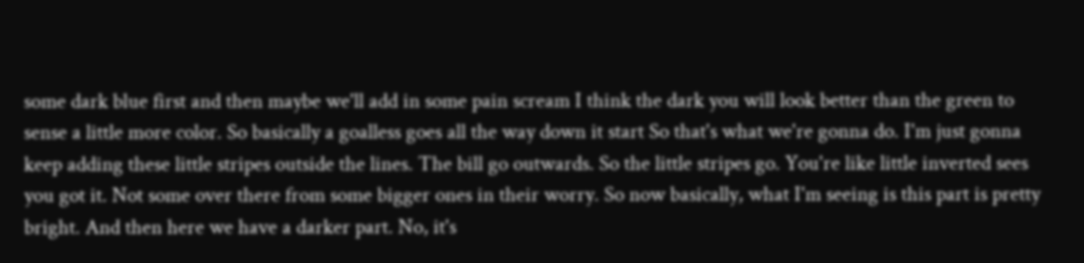some dark blue first and then maybe we'll add in some pain scream I think the dark you will look better than the green to sense a little more color. So basically a goalless goes all the way down it start So that's what we're gonna do. I'm just gonna keep adding these little stripes outside the lines. The bill go outwards. So the little stripes go. You're like little inverted sees you got it. Not some over there from some bigger ones in their worry. So now basically, what I'm seeing is this part is pretty bright. And then here we have a darker part. No, it's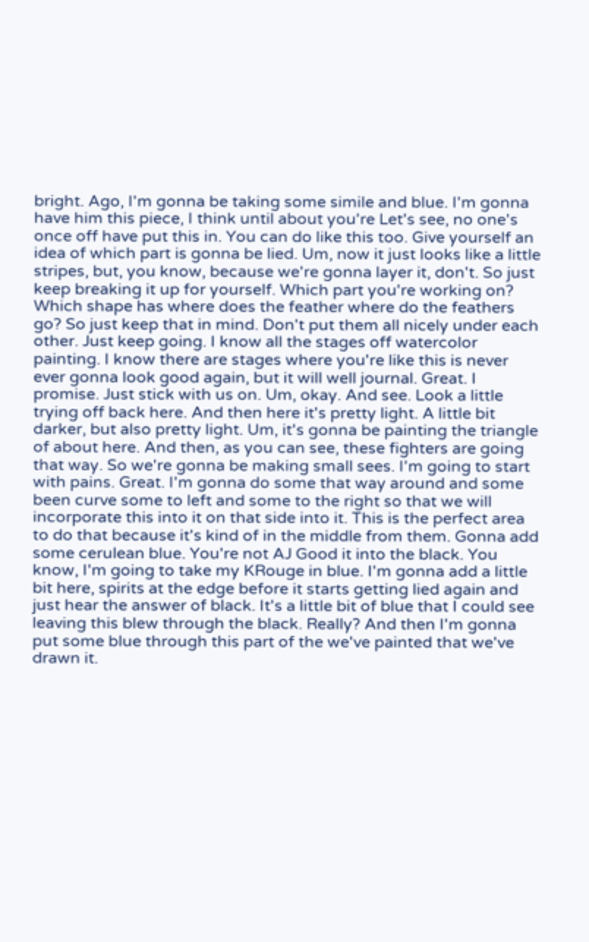bright. Ago, I'm gonna be taking some simile and blue. I'm gonna have him this piece, I think until about you're Let's see, no one's once off have put this in. You can do like this too. Give yourself an idea of which part is gonna be lied. Um, now it just looks like a little stripes, but, you know, because we're gonna layer it, don't. So just keep breaking it up for yourself. Which part you're working on? Which shape has where does the feather where do the feathers go? So just keep that in mind. Don't put them all nicely under each other. Just keep going. I know all the stages off watercolor painting. I know there are stages where you're like this is never ever gonna look good again, but it will well journal. Great. I promise. Just stick with us on. Um, okay. And see. Look a little trying off back here. And then here it's pretty light. A little bit darker, but also pretty light. Um, it's gonna be painting the triangle of about here. And then, as you can see, these fighters are going that way. So we're gonna be making small sees. I'm going to start with pains. Great. I'm gonna do some that way around and some been curve some to left and some to the right so that we will incorporate this into it on that side into it. This is the perfect area to do that because it's kind of in the middle from them. Gonna add some cerulean blue. You're not AJ Good it into the black. You know, I'm going to take my KRouge in blue. I'm gonna add a little bit here, spirits at the edge before it starts getting lied again and just hear the answer of black. It's a little bit of blue that I could see leaving this blew through the black. Really? And then I'm gonna put some blue through this part of the we've painted that we've drawn it.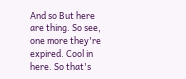And so But here are thing. So see, one more they're expired. Cool in here. So that's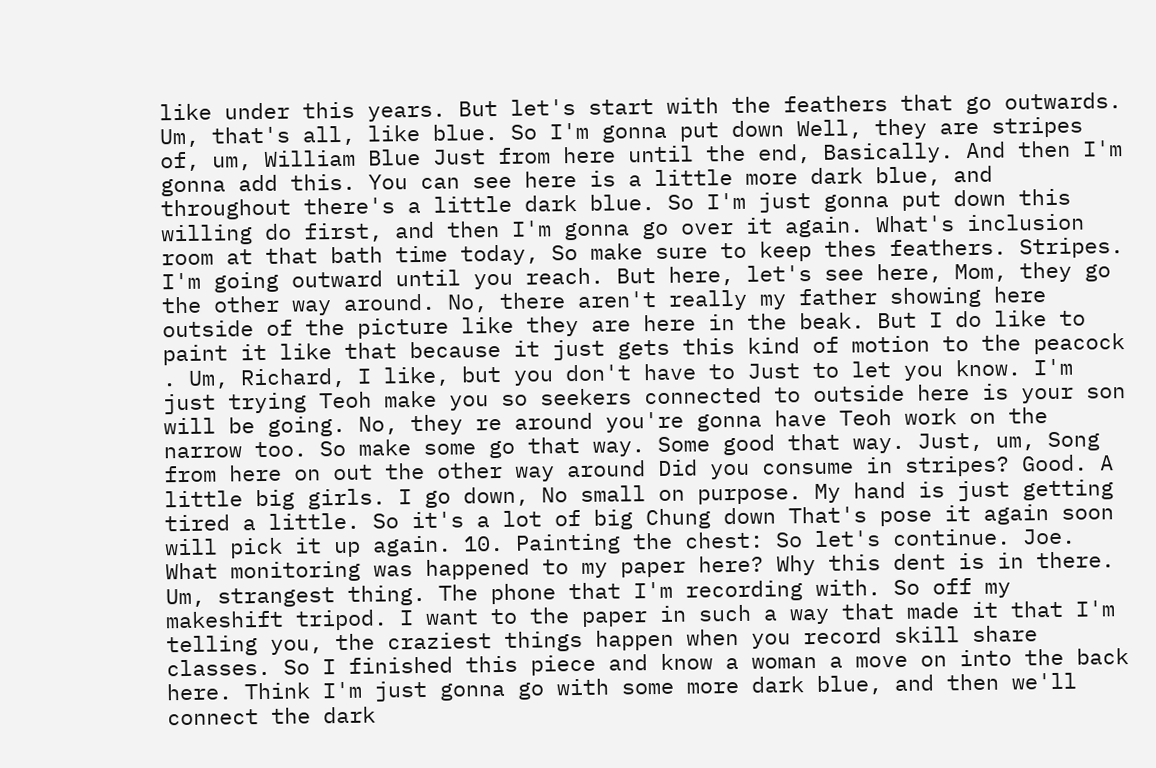like under this years. But let's start with the feathers that go outwards. Um, that's all, like blue. So I'm gonna put down Well, they are stripes of, um, William Blue Just from here until the end, Basically. And then I'm gonna add this. You can see here is a little more dark blue, and throughout there's a little dark blue. So I'm just gonna put down this willing do first, and then I'm gonna go over it again. What's inclusion room at that bath time today, So make sure to keep thes feathers. Stripes. I'm going outward until you reach. But here, let's see here, Mom, they go the other way around. No, there aren't really my father showing here outside of the picture like they are here in the beak. But I do like to paint it like that because it just gets this kind of motion to the peacock . Um, Richard, I like, but you don't have to Just to let you know. I'm just trying Teoh make you so seekers connected to outside here is your son will be going. No, they re around you're gonna have Teoh work on the narrow too. So make some go that way. Some good that way. Just, um, Song from here on out the other way around Did you consume in stripes? Good. A little big girls. I go down, No small on purpose. My hand is just getting tired a little. So it's a lot of big Chung down That's pose it again soon will pick it up again. 10. Painting the chest: So let's continue. Joe. What monitoring was happened to my paper here? Why this dent is in there. Um, strangest thing. The phone that I'm recording with. So off my makeshift tripod. I want to the paper in such a way that made it that I'm telling you, the craziest things happen when you record skill share classes. So I finished this piece and know a woman a move on into the back here. Think I'm just gonna go with some more dark blue, and then we'll connect the dark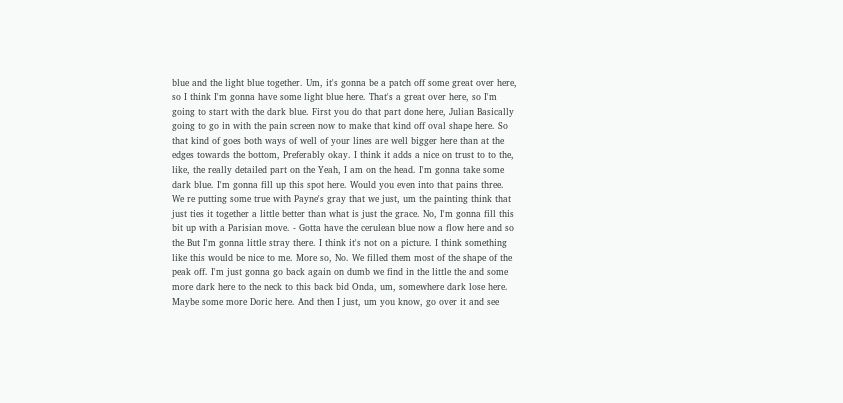blue and the light blue together. Um, it's gonna be a patch off some great over here, so I think I'm gonna have some light blue here. That's a great over here, so I'm going to start with the dark blue. First you do that part done here, Julian Basically going to go in with the pain screen now to make that kind off oval shape here. So that kind of goes both ways of well of your lines are well bigger here than at the edges towards the bottom, Preferably okay. I think it adds a nice on trust to to the, like, the really detailed part on the Yeah, I am on the head. I'm gonna take some dark blue. I'm gonna fill up this spot here. Would you even into that pains three. We re putting some true with Payne's gray that we just, um the painting think that just ties it together a little better than what is just the grace. No, I'm gonna fill this bit up with a Parisian move. - Gotta have the cerulean blue now a flow here and so the But I'm gonna little stray there. I think it's not on a picture. I think something like this would be nice to me. More so, No. We filled them most of the shape of the peak off. I'm just gonna go back again on dumb we find in the little the and some more dark here to the neck to this back bid Onda, um, somewhere dark lose here. Maybe some more Doric here. And then I just, um you know, go over it and see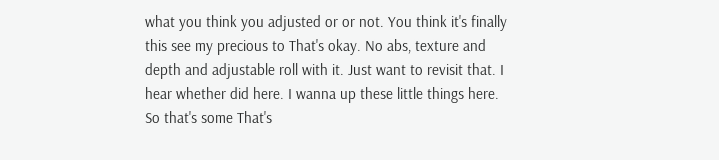what you think you adjusted or or not. You think it's finally this see my precious to That's okay. No abs, texture and depth and adjustable roll with it. Just want to revisit that. I hear whether did here. I wanna up these little things here. So that's some That's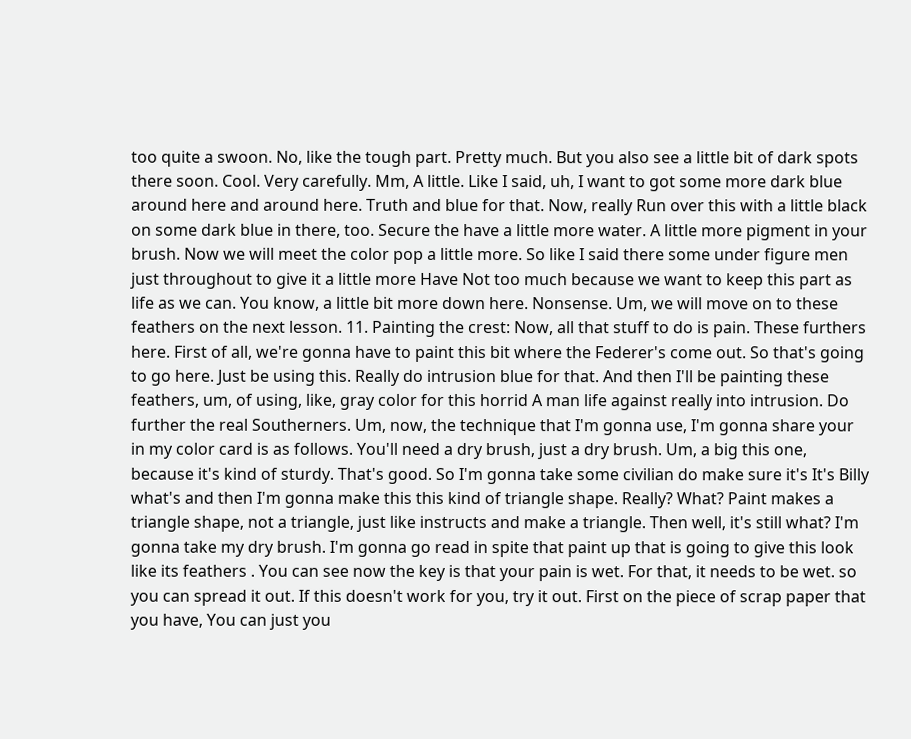too quite a swoon. No, like the tough part. Pretty much. But you also see a little bit of dark spots there soon. Cool. Very carefully. Mm, A little. Like I said, uh, I want to got some more dark blue around here and around here. Truth and blue for that. Now, really Run over this with a little black on some dark blue in there, too. Secure the have a little more water. A little more pigment in your brush. Now we will meet the color pop a little more. So like I said there some under figure men just throughout to give it a little more Have Not too much because we want to keep this part as life as we can. You know, a little bit more down here. Nonsense. Um, we will move on to these feathers on the next lesson. 11. Painting the crest: Now, all that stuff to do is pain. These furthers here. First of all, we're gonna have to paint this bit where the Federer's come out. So that's going to go here. Just be using this. Really do intrusion blue for that. And then I'll be painting these feathers, um, of using, like, gray color for this horrid A man life against really into intrusion. Do further the real Southerners. Um, now, the technique that I'm gonna use, I'm gonna share your in my color card is as follows. You'll need a dry brush, just a dry brush. Um, a big this one, because it's kind of sturdy. That's good. So I'm gonna take some civilian do make sure it's It's Billy what's and then I'm gonna make this this kind of triangle shape. Really? What? Paint makes a triangle shape, not a triangle, just like instructs and make a triangle. Then well, it's still what? I'm gonna take my dry brush. I'm gonna go read in spite that paint up that is going to give this look like its feathers . You can see now the key is that your pain is wet. For that, it needs to be wet. so you can spread it out. If this doesn't work for you, try it out. First on the piece of scrap paper that you have, You can just you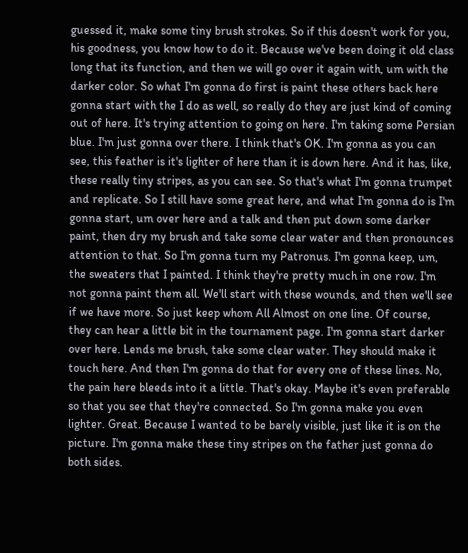guessed it, make some tiny brush strokes. So if this doesn't work for you, his goodness, you know how to do it. Because we've been doing it old class long that its function, and then we will go over it again with, um with the darker color. So what I'm gonna do first is paint these others back here gonna start with the I do as well, so really do they are just kind of coming out of here. It's trying attention to going on here. I'm taking some Persian blue. I'm just gonna over there. I think that's OK. I'm gonna as you can see, this feather is it's lighter of here than it is down here. And it has, like, these really tiny stripes, as you can see. So that's what I'm gonna trumpet and replicate. So I still have some great here, and what I'm gonna do is I'm gonna start, um over here and a talk and then put down some darker paint, then dry my brush and take some clear water and then pronounces attention to that. So I'm gonna turn my Patronus. I'm gonna keep, um, the sweaters that I painted. I think they're pretty much in one row. I'm not gonna paint them all. We'll start with these wounds, and then we'll see if we have more. So just keep whom All Almost on one line. Of course, they can hear a little bit in the tournament page. I'm gonna start darker over here. Lends me brush, take some clear water. They should make it touch here. And then I'm gonna do that for every one of these lines. No, the pain here bleeds into it a little. That's okay. Maybe it's even preferable so that you see that they're connected. So I'm gonna make you even lighter. Great. Because I wanted to be barely visible, just like it is on the picture. I'm gonna make these tiny stripes on the father just gonna do both sides.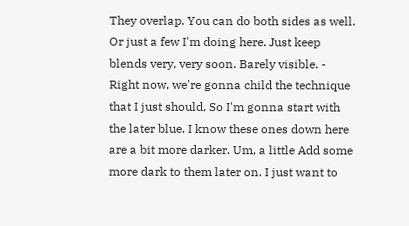They overlap. You can do both sides as well. Or just a few I'm doing here. Just keep blends very, very soon. Barely visible. - Right now, we're gonna child the technique that I just should, So I'm gonna start with the later blue. I know these ones down here are a bit more darker. Um, a little Add some more dark to them later on. I just want to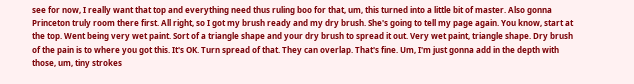see for now, I really want that top and everything need thus ruling boo for that, um, this turned into a little bit of master. Also gonna Princeton truly room there first. All right, so I got my brush ready and my dry brush. She's going to tell my page again. You know, start at the top. Went being very wet paint. Sort of a triangle shape and your dry brush to spread it out. Very wet paint, triangle shape. Dry brush of the pain is to where you got this. It's OK. Turn spread of that. They can overlap. That's fine. Um, I'm just gonna add in the depth with those, um, tiny strokes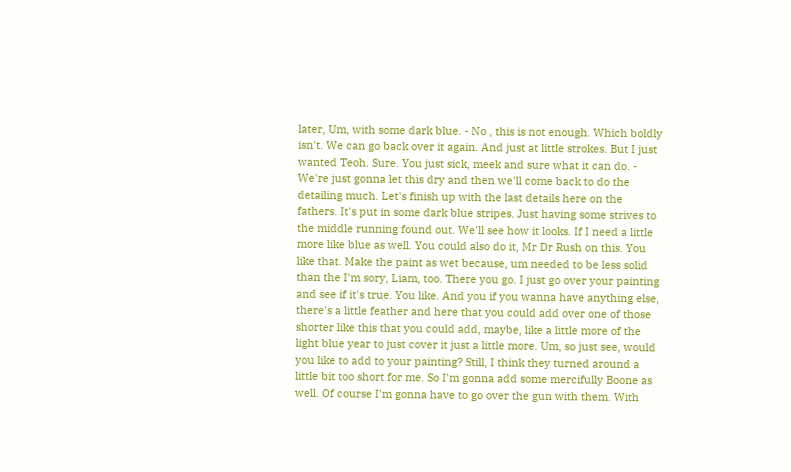later, Um, with some dark blue. - No , this is not enough. Which boldly isn't. We can go back over it again. And just at little strokes. But I just wanted Teoh. Sure. You just sick, meek and sure what it can do. - We're just gonna let this dry and then we'll come back to do the detailing much. Let's finish up with the last details here on the fathers. It's put in some dark blue stripes. Just having some strives to the middle running found out. We'll see how it looks. If I need a little more like blue as well. You could also do it, Mr Dr Rush on this. You like that. Make the paint as wet because, um needed to be less solid than the I'm sory, Liam, too. There you go. I just go over your painting and see if it's true. You like. And you if you wanna have anything else, there's a little feather and here that you could add over one of those shorter like this that you could add, maybe, like a little more of the light blue year to just cover it just a little more. Um, so just see, would you like to add to your painting? Still, I think they turned around a little bit too short for me. So I'm gonna add some mercifully Boone as well. Of course I'm gonna have to go over the gun with them. With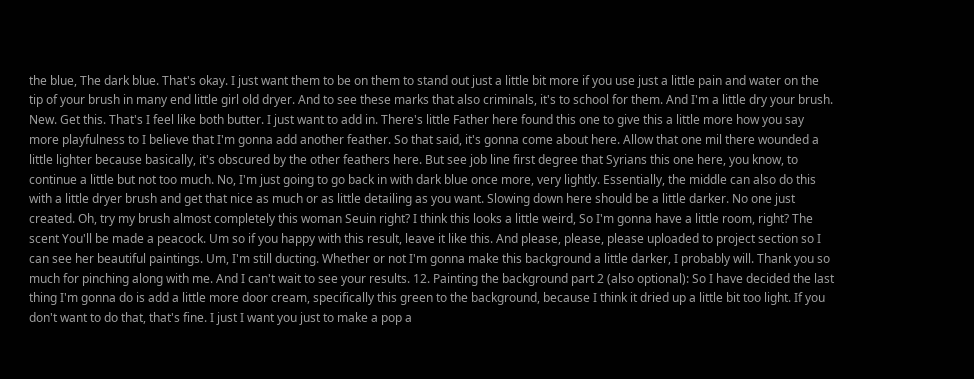the blue, The dark blue. That's okay. I just want them to be on them to stand out just a little bit more if you use just a little pain and water on the tip of your brush in many end little girl old dryer. And to see these marks that also criminals, it's to school for them. And I'm a little dry your brush. New. Get this. That's I feel like both butter. I just want to add in. There's little Father here found this one to give this a little more how you say more playfulness to I believe that I'm gonna add another feather. So that said, it's gonna come about here. Allow that one mil there wounded a little lighter because basically, it's obscured by the other feathers here. But see job line first degree that Syrians this one here, you know, to continue a little but not too much. No, I'm just going to go back in with dark blue once more, very lightly. Essentially, the middle can also do this with a little dryer brush and get that nice as much or as little detailing as you want. Slowing down here should be a little darker. No one just created. Oh, try my brush almost completely this woman Seuin right? I think this looks a little weird, So I'm gonna have a little room, right? The scent You'll be made a peacock. Um so if you happy with this result, leave it like this. And please, please, please uploaded to project section so I can see her beautiful paintings. Um, I'm still ducting. Whether or not I'm gonna make this background a little darker, I probably will. Thank you so much for pinching along with me. And I can't wait to see your results. 12. Painting the background part 2 (also optional): So I have decided the last thing I'm gonna do is add a little more door cream, specifically this green to the background, because I think it dried up a little bit too light. If you don't want to do that, that's fine. I just I want you just to make a pop a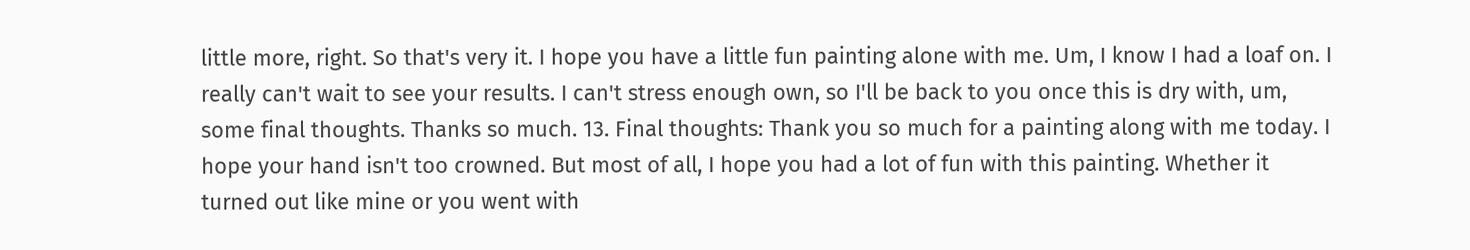little more, right. So that's very it. I hope you have a little fun painting alone with me. Um, I know I had a loaf on. I really can't wait to see your results. I can't stress enough own, so I'll be back to you once this is dry with, um, some final thoughts. Thanks so much. 13. Final thoughts: Thank you so much for a painting along with me today. I hope your hand isn't too crowned. But most of all, I hope you had a lot of fun with this painting. Whether it turned out like mine or you went with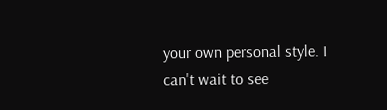your own personal style. I can't wait to see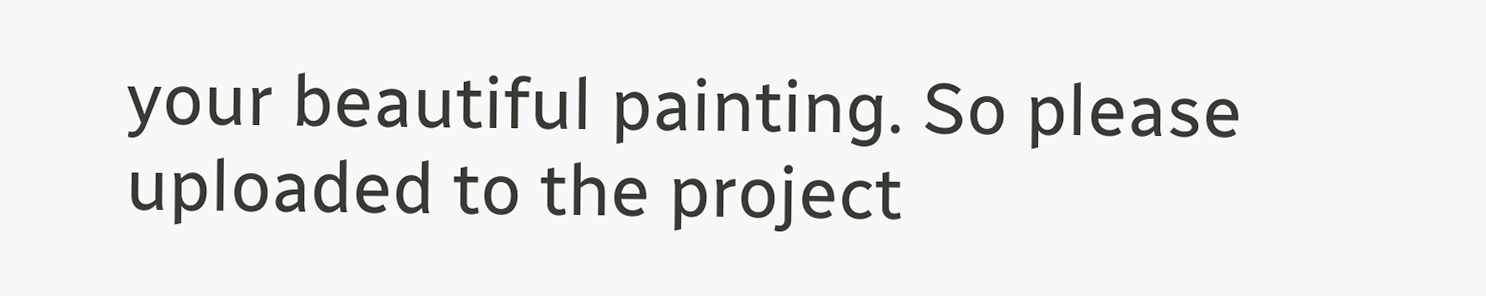your beautiful painting. So please uploaded to the project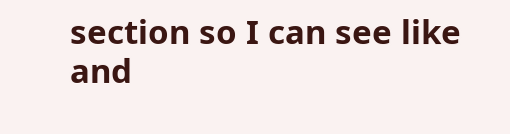section so I can see like and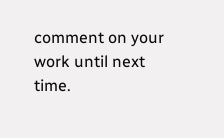comment on your work until next time.